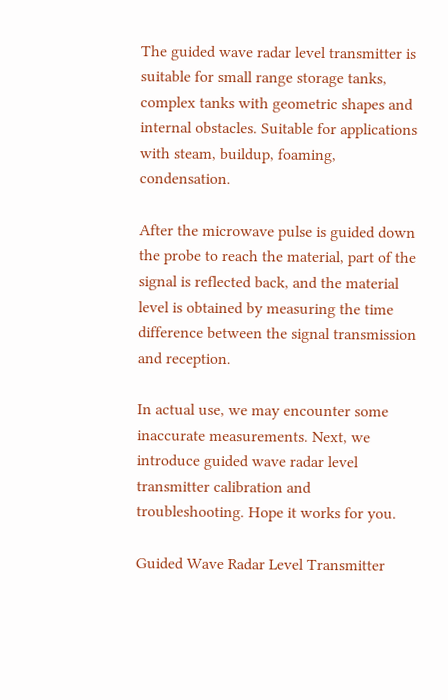The guided wave radar level transmitter is suitable for small range storage tanks, complex tanks with geometric shapes and internal obstacles. Suitable for applications with steam, buildup, foaming, condensation.

After the microwave pulse is guided down the probe to reach the material, part of the signal is reflected back, and the material level is obtained by measuring the time difference between the signal transmission and reception.

In actual use, we may encounter some inaccurate measurements. Next, we introduce guided wave radar level transmitter calibration and troubleshooting. Hope it works for you.

Guided Wave Radar Level Transmitter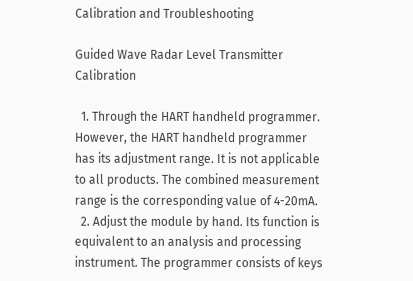Calibration and Troubleshooting

Guided Wave Radar Level Transmitter Calibration

  1. Through the HART handheld programmer. However, the HART handheld programmer has its adjustment range. It is not applicable to all products. The combined measurement range is the corresponding value of 4-20mA.
  2. Adjust the module by hand. Its function is equivalent to an analysis and processing instrument. The programmer consists of keys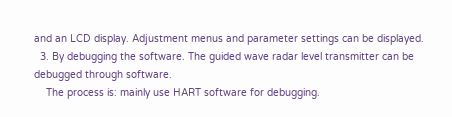and an LCD display. Adjustment menus and parameter settings can be displayed.
  3. By debugging the software. The guided wave radar level transmitter can be debugged through software.
    The process is: mainly use HART software for debugging.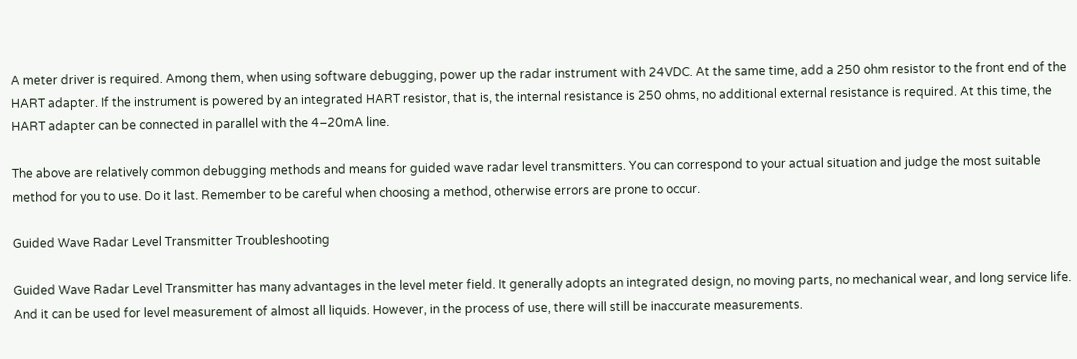A meter driver is required. Among them, when using software debugging, power up the radar instrument with 24VDC. At the same time, add a 250 ohm resistor to the front end of the HART adapter. If the instrument is powered by an integrated HART resistor, that is, the internal resistance is 250 ohms, no additional external resistance is required. At this time, the HART adapter can be connected in parallel with the 4–20mA line.

The above are relatively common debugging methods and means for guided wave radar level transmitters. You can correspond to your actual situation and judge the most suitable method for you to use. Do it last. Remember to be careful when choosing a method, otherwise errors are prone to occur.

Guided Wave Radar Level Transmitter Troubleshooting

Guided Wave Radar Level Transmitter has many advantages in the level meter field. It generally adopts an integrated design, no moving parts, no mechanical wear, and long service life. And it can be used for level measurement of almost all liquids. However, in the process of use, there will still be inaccurate measurements.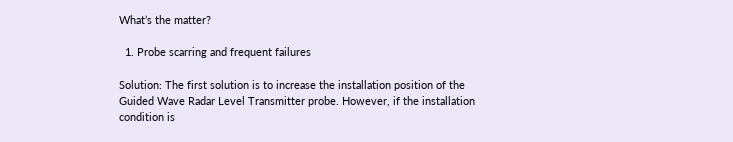What’s the matter?

  1. Probe scarring and frequent failures

Solution: The first solution is to increase the installation position of the Guided Wave Radar Level Transmitter probe. However, if the installation condition is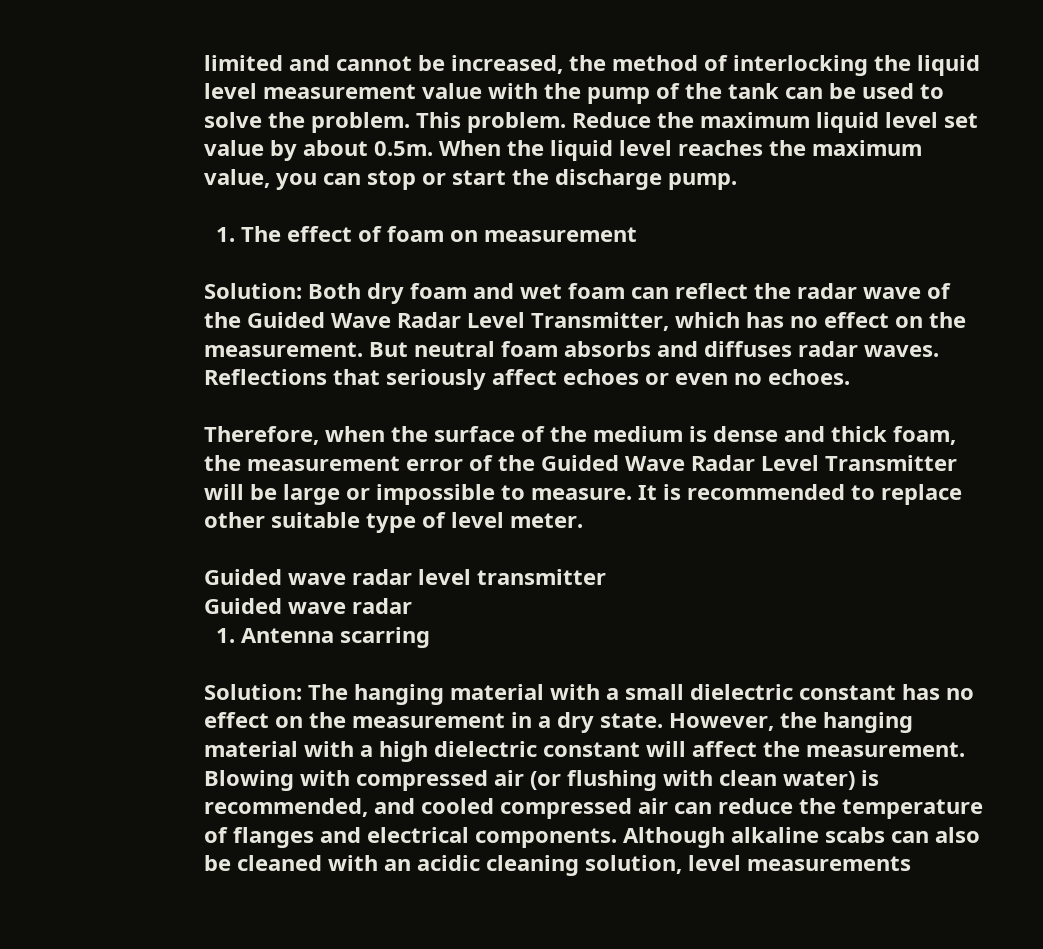limited and cannot be increased, the method of interlocking the liquid level measurement value with the pump of the tank can be used to solve the problem. This problem. Reduce the maximum liquid level set value by about 0.5m. When the liquid level reaches the maximum value, you can stop or start the discharge pump.

  1. The effect of foam on measurement

Solution: Both dry foam and wet foam can reflect the radar wave of the Guided Wave Radar Level Transmitter, which has no effect on the measurement. But neutral foam absorbs and diffuses radar waves. Reflections that seriously affect echoes or even no echoes.

Therefore, when the surface of the medium is dense and thick foam, the measurement error of the Guided Wave Radar Level Transmitter will be large or impossible to measure. It is recommended to replace other suitable type of level meter.

Guided wave radar level transmitter
Guided wave radar
  1. Antenna scarring

Solution: The hanging material with a small dielectric constant has no effect on the measurement in a dry state. However, the hanging material with a high dielectric constant will affect the measurement. Blowing with compressed air (or flushing with clean water) is recommended, and cooled compressed air can reduce the temperature of flanges and electrical components. Although alkaline scabs can also be cleaned with an acidic cleaning solution, level measurements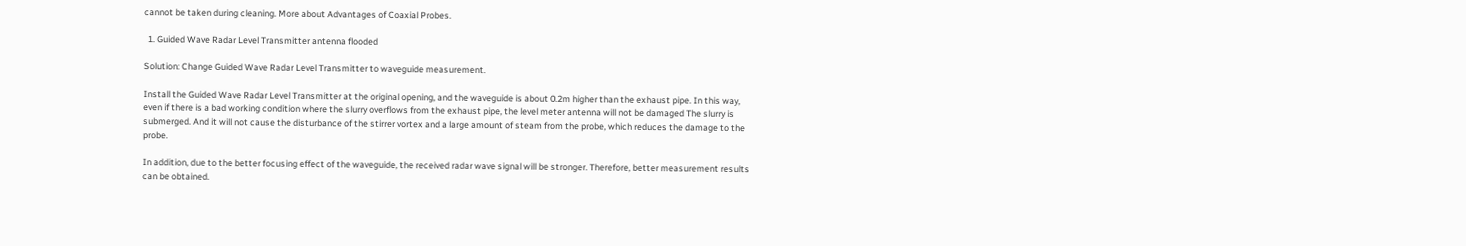cannot be taken during cleaning. More about Advantages of Coaxial Probes.

  1. Guided Wave Radar Level Transmitter antenna flooded

Solution: Change Guided Wave Radar Level Transmitter to waveguide measurement.

Install the Guided Wave Radar Level Transmitter at the original opening, and the waveguide is about 0.2m higher than the exhaust pipe. In this way, even if there is a bad working condition where the slurry overflows from the exhaust pipe, the level meter antenna will not be damaged The slurry is submerged. And it will not cause the disturbance of the stirrer vortex and a large amount of steam from the probe, which reduces the damage to the probe.

In addition, due to the better focusing effect of the waveguide, the received radar wave signal will be stronger. Therefore, better measurement results can be obtained.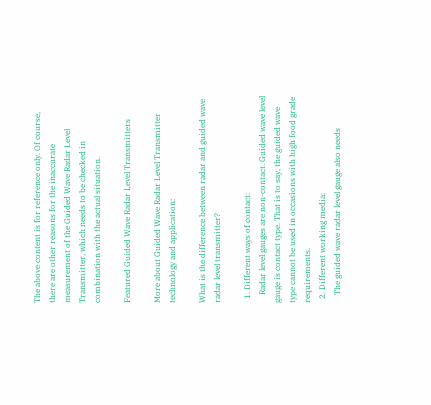The above content is for reference only. Of course, there are other reasons for the inaccurate measurement of the Guided Wave Radar Level Transmitter, which needs to be checked in combination with the actual situation.

Featured Guided Wave Radar Level Transmitters

More about Guided Wave Radar Level Transmitter technology and application:

What is the difference between radar and guided wave radar level transmitter?

  1. Different ways of contact:
    Radar level gauges are non-contact. Guided wave level gauge is contact type. That is to say, the guided wave type cannot be used in occasions with high food grade requirements.
  2. Different working media:
    The guided wave radar level gauge also needs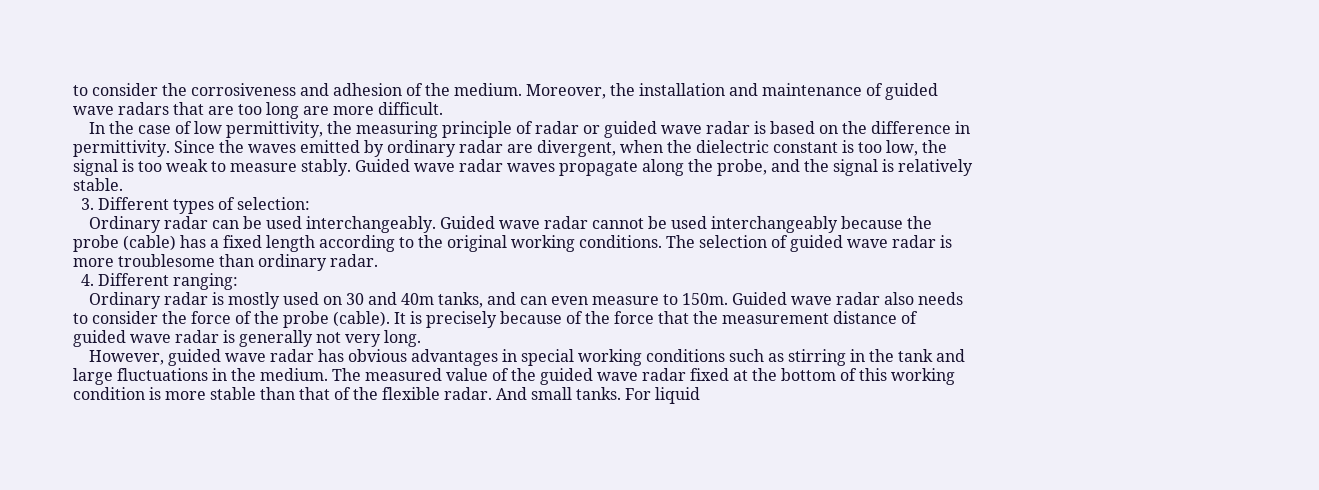to consider the corrosiveness and adhesion of the medium. Moreover, the installation and maintenance of guided wave radars that are too long are more difficult.
    In the case of low permittivity, the measuring principle of radar or guided wave radar is based on the difference in permittivity. Since the waves emitted by ordinary radar are divergent, when the dielectric constant is too low, the signal is too weak to measure stably. Guided wave radar waves propagate along the probe, and the signal is relatively stable.
  3. Different types of selection:
    Ordinary radar can be used interchangeably. Guided wave radar cannot be used interchangeably because the probe (cable) has a fixed length according to the original working conditions. The selection of guided wave radar is more troublesome than ordinary radar.
  4. Different ranging:
    Ordinary radar is mostly used on 30 and 40m tanks, and can even measure to 150m. Guided wave radar also needs to consider the force of the probe (cable). It is precisely because of the force that the measurement distance of guided wave radar is generally not very long.
    However, guided wave radar has obvious advantages in special working conditions such as stirring in the tank and large fluctuations in the medium. The measured value of the guided wave radar fixed at the bottom of this working condition is more stable than that of the flexible radar. And small tanks. For liquid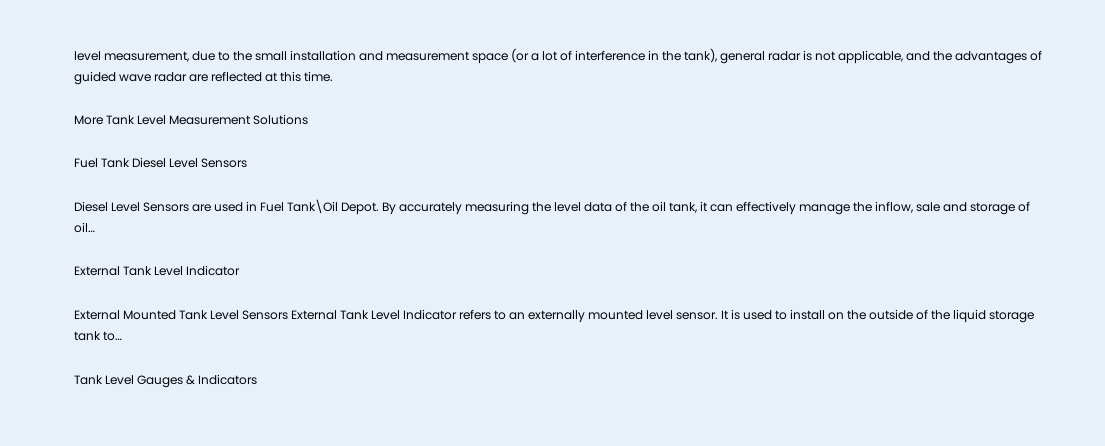level measurement, due to the small installation and measurement space (or a lot of interference in the tank), general radar is not applicable, and the advantages of guided wave radar are reflected at this time.

More Tank Level Measurement Solutions

Fuel Tank Diesel Level Sensors

Diesel Level Sensors are used in Fuel Tank\Oil Depot. By accurately measuring the level data of the oil tank, it can effectively manage the inflow, sale and storage of oil…

External Tank Level Indicator

External Mounted Tank Level Sensors External Tank Level Indicator refers to an externally mounted level sensor. It is used to install on the outside of the liquid storage tank to…

Tank Level Gauges & Indicators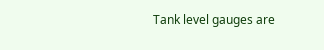Tank level gauges are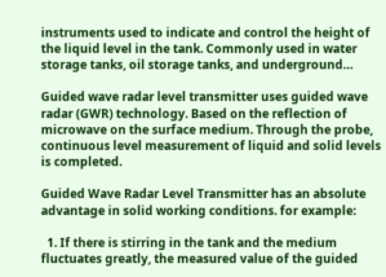instruments used to indicate and control the height of the liquid level in the tank. Commonly used in water storage tanks, oil storage tanks, and underground…

Guided wave radar level transmitter uses guided wave radar (GWR) technology. Based on the reflection of microwave on the surface medium. Through the probe, continuous level measurement of liquid and solid levels is completed.

Guided Wave Radar Level Transmitter has an absolute advantage in solid working conditions. for example:

  1. If there is stirring in the tank and the medium fluctuates greatly, the measured value of the guided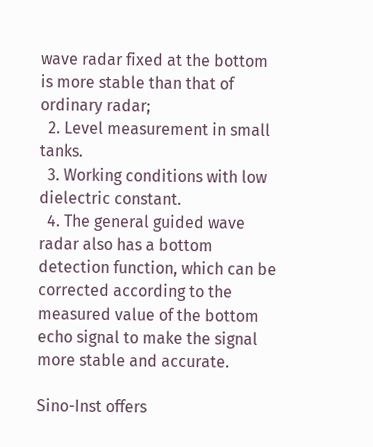wave radar fixed at the bottom is more stable than that of ordinary radar;
  2. Level measurement in small tanks.
  3. Working conditions with low dielectric constant.
  4. The general guided wave radar also has a bottom detection function, which can be corrected according to the measured value of the bottom echo signal to make the signal more stable and accurate.

Sino-Inst offers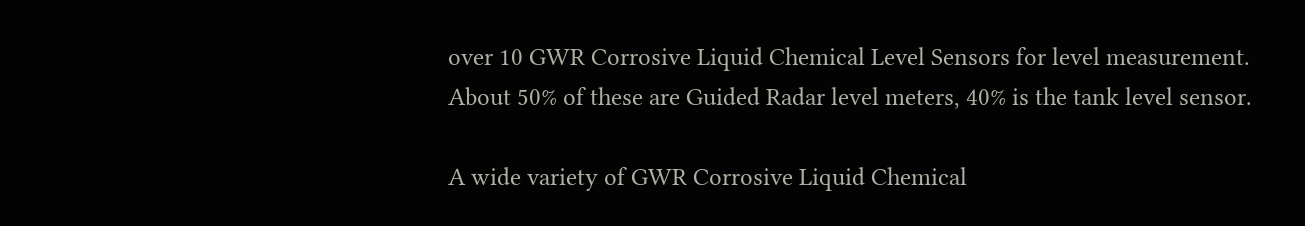over 10 GWR Corrosive Liquid Chemical Level Sensors for level measurement. About 50% of these are Guided Radar level meters, 40% is the tank level sensor.

A wide variety of GWR Corrosive Liquid Chemical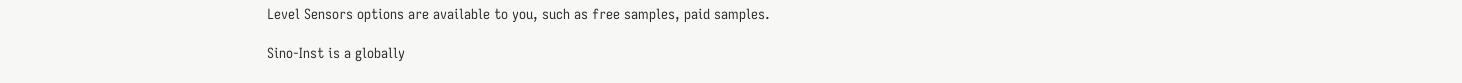Level Sensors options are available to you, such as free samples, paid samples.

Sino-Inst is a globally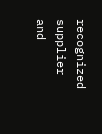recognized supplier and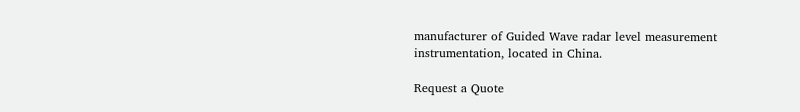manufacturer of Guided Wave radar level measurement instrumentation, located in China.

Request a Quote